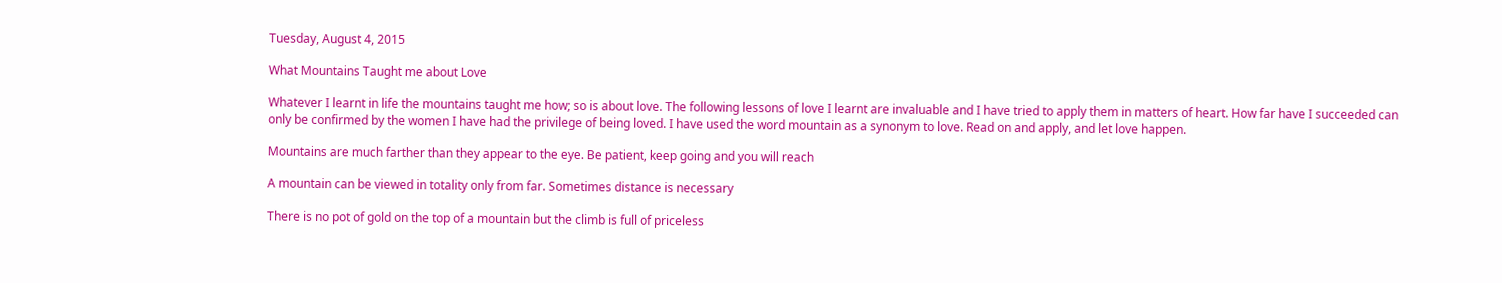Tuesday, August 4, 2015

What Mountains Taught me about Love

Whatever I learnt in life the mountains taught me how; so is about love. The following lessons of love I learnt are invaluable and I have tried to apply them in matters of heart. How far have I succeeded can only be confirmed by the women I have had the privilege of being loved. I have used the word mountain as a synonym to love. Read on and apply, and let love happen.

Mountains are much farther than they appear to the eye. Be patient, keep going and you will reach

A mountain can be viewed in totality only from far. Sometimes distance is necessary

There is no pot of gold on the top of a mountain but the climb is full of priceless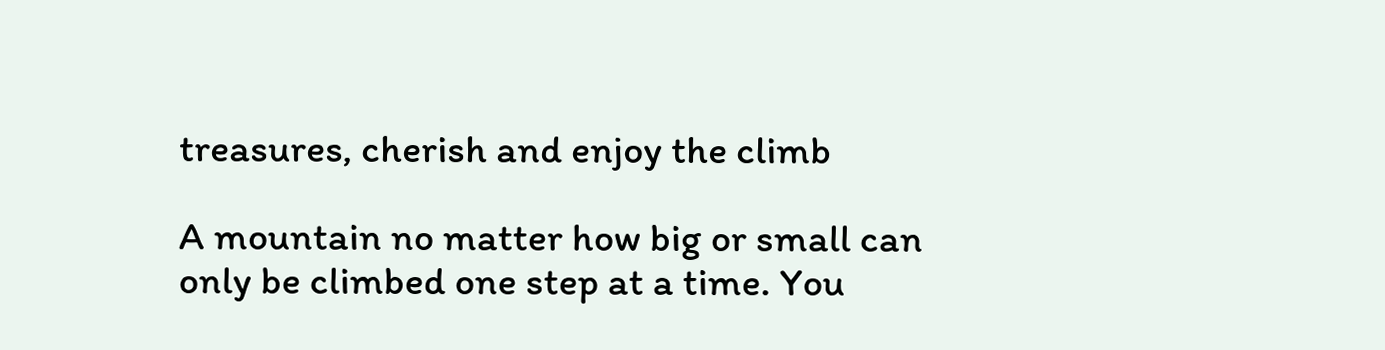treasures, cherish and enjoy the climb

A mountain no matter how big or small can only be climbed one step at a time. You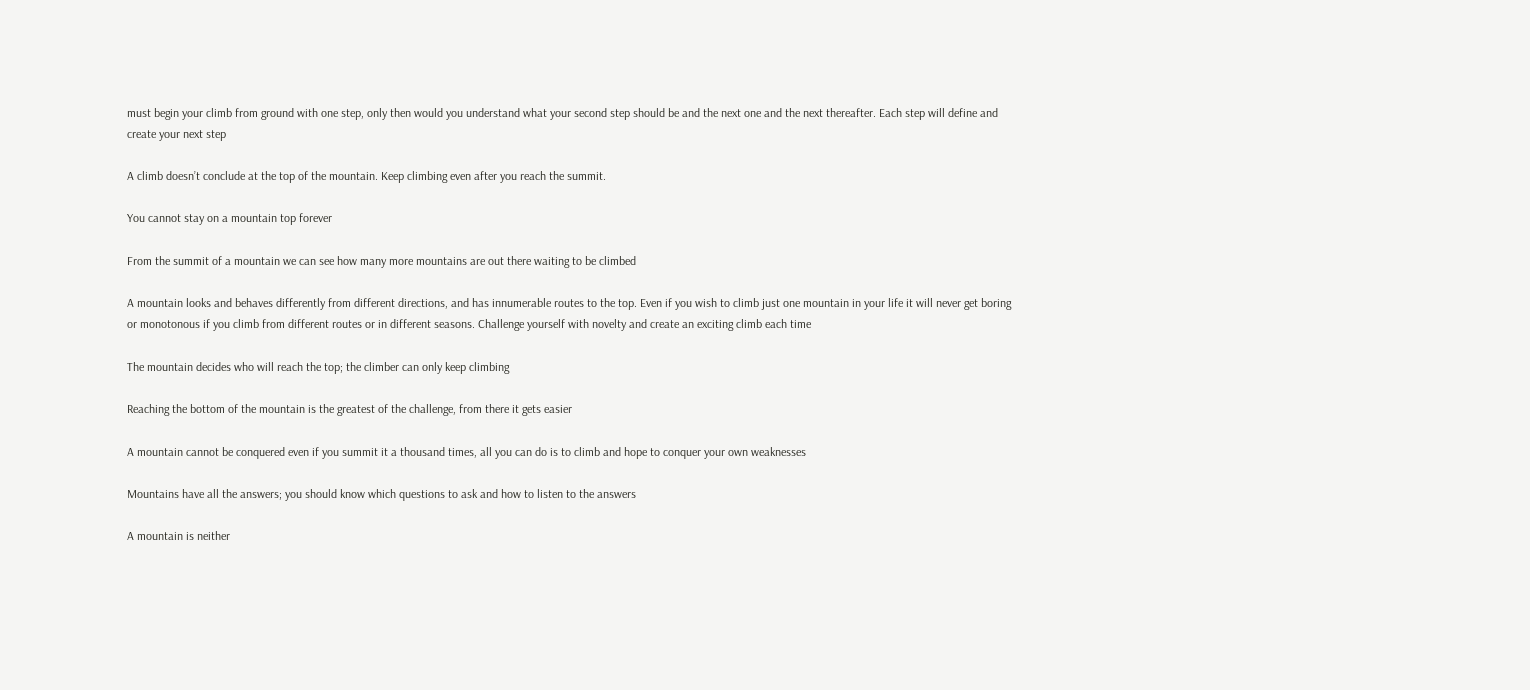must begin your climb from ground with one step, only then would you understand what your second step should be and the next one and the next thereafter. Each step will define and create your next step

A climb doesn’t conclude at the top of the mountain. Keep climbing even after you reach the summit.

You cannot stay on a mountain top forever

From the summit of a mountain we can see how many more mountains are out there waiting to be climbed

A mountain looks and behaves differently from different directions, and has innumerable routes to the top. Even if you wish to climb just one mountain in your life it will never get boring or monotonous if you climb from different routes or in different seasons. Challenge yourself with novelty and create an exciting climb each time

The mountain decides who will reach the top; the climber can only keep climbing

Reaching the bottom of the mountain is the greatest of the challenge, from there it gets easier

A mountain cannot be conquered even if you summit it a thousand times, all you can do is to climb and hope to conquer your own weaknesses

Mountains have all the answers; you should know which questions to ask and how to listen to the answers

A mountain is neither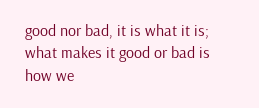good nor bad, it is what it is; what makes it good or bad is how we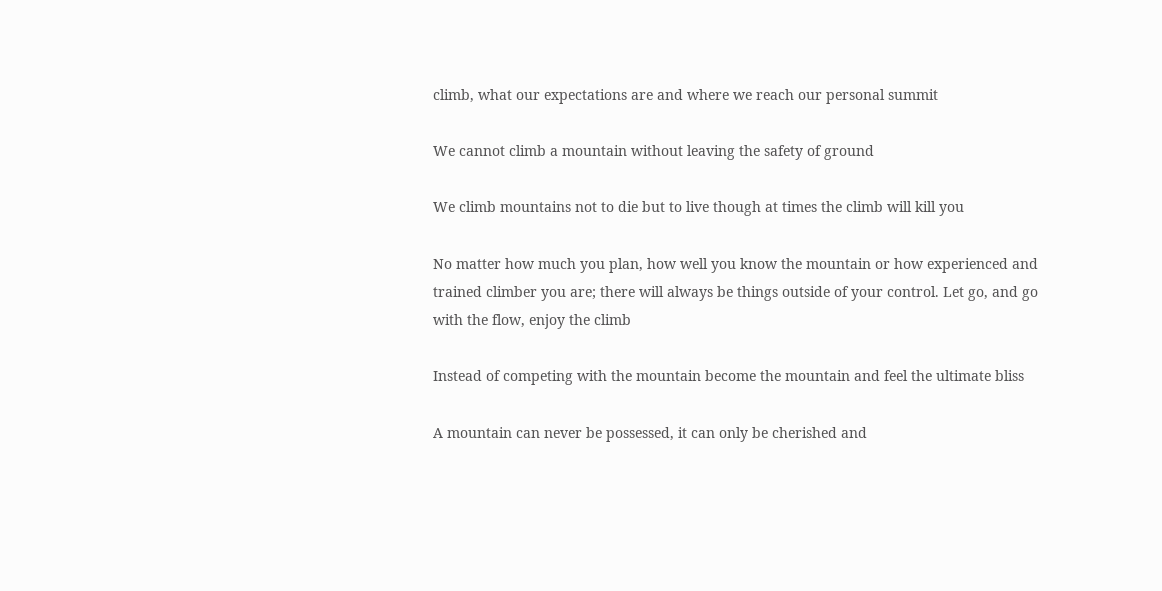climb, what our expectations are and where we reach our personal summit

We cannot climb a mountain without leaving the safety of ground

We climb mountains not to die but to live though at times the climb will kill you

No matter how much you plan, how well you know the mountain or how experienced and trained climber you are; there will always be things outside of your control. Let go, and go with the flow, enjoy the climb

Instead of competing with the mountain become the mountain and feel the ultimate bliss

A mountain can never be possessed, it can only be cherished and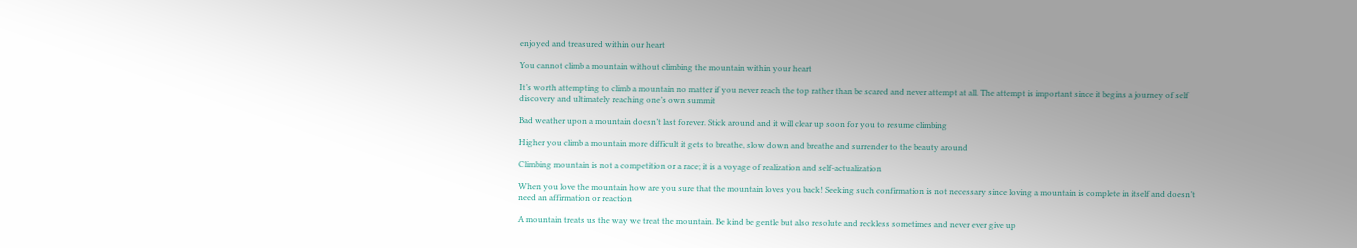enjoyed and treasured within our heart

You cannot climb a mountain without climbing the mountain within your heart

It’s worth attempting to climb a mountain no matter if you never reach the top rather than be scared and never attempt at all. The attempt is important since it begins a journey of self discovery and ultimately reaching one’s own summit

Bad weather upon a mountain doesn’t last forever. Stick around and it will clear up soon for you to resume climbing

Higher you climb a mountain more difficult it gets to breathe, slow down and breathe and surrender to the beauty around

Climbing mountain is not a competition or a race; it is a voyage of realization and self-actualization

When you love the mountain how are you sure that the mountain loves you back! Seeking such confirmation is not necessary since loving a mountain is complete in itself and doesn’t need an affirmation or reaction

A mountain treats us the way we treat the mountain. Be kind be gentle but also resolute and reckless sometimes and never ever give up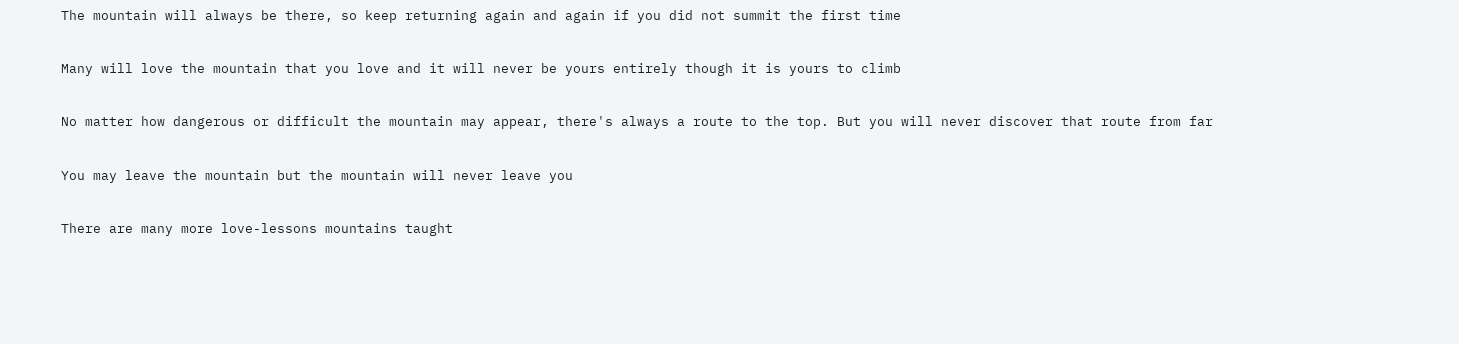The mountain will always be there, so keep returning again and again if you did not summit the first time

Many will love the mountain that you love and it will never be yours entirely though it is yours to climb

No matter how dangerous or difficult the mountain may appear, there's always a route to the top. But you will never discover that route from far

You may leave the mountain but the mountain will never leave you

There are many more love-lessons mountains taught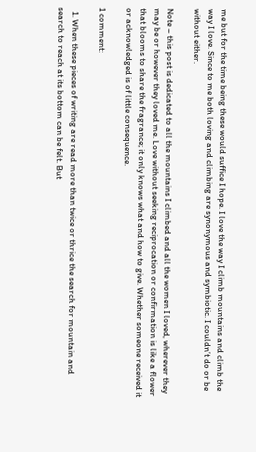me but for the time being these would suffice I hope. I love the way I climb mountains and climb the way I love. Since to me both loving and climbing are synonymous and symbiotic. I couldn’t do or be without either.

Note – this post is dedicated to all the mountains I climbed and all the women I loved, wherever they may be or however they loved me. Love without seeking reciprocation or confirmation is like a flower that blooms to share the fragrance; it only knows what and how to give. Whether someone received it or acknowledged is of little consequence.

1 comment:

  1. When these pieces of writing are read more than twice or thrice the search for mountain and search to reach at its bottom can be felt. But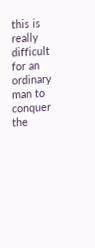this is really difficult for an ordinary man to conquer the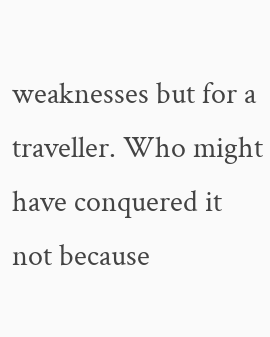weaknesses but for a traveller. Who might have conquered it not because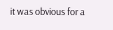it was obvious for a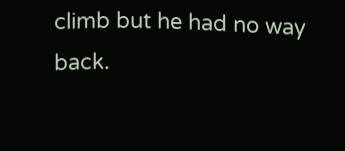climb but he had no way back.